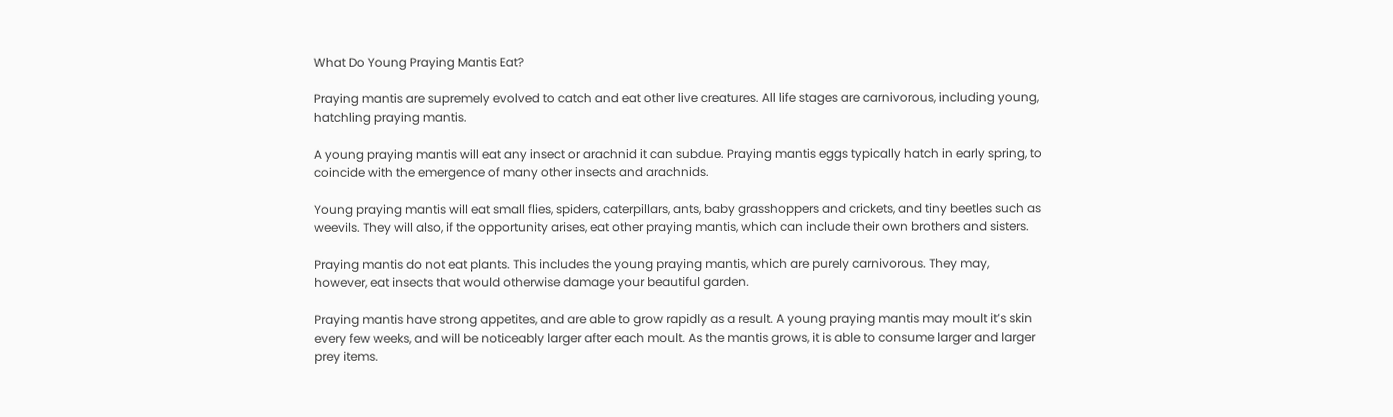What Do Young Praying Mantis Eat?

Praying mantis are supremely evolved to catch and eat other live creatures. All life stages are carnivorous, including young, hatchling praying mantis.

A young praying mantis will eat any insect or arachnid it can subdue. Praying mantis eggs typically hatch in early spring, to coincide with the emergence of many other insects and arachnids.

Young praying mantis will eat small flies, spiders, caterpillars, ants, baby grasshoppers and crickets, and tiny beetles such as weevils. They will also, if the opportunity arises, eat other praying mantis, which can include their own brothers and sisters.

Praying mantis do not eat plants. This includes the young praying mantis, which are purely carnivorous. They may, however, eat insects that would otherwise damage your beautiful garden.

Praying mantis have strong appetites, and are able to grow rapidly as a result. A young praying mantis may moult it’s skin every few weeks, and will be noticeably larger after each moult. As the mantis grows, it is able to consume larger and larger prey items.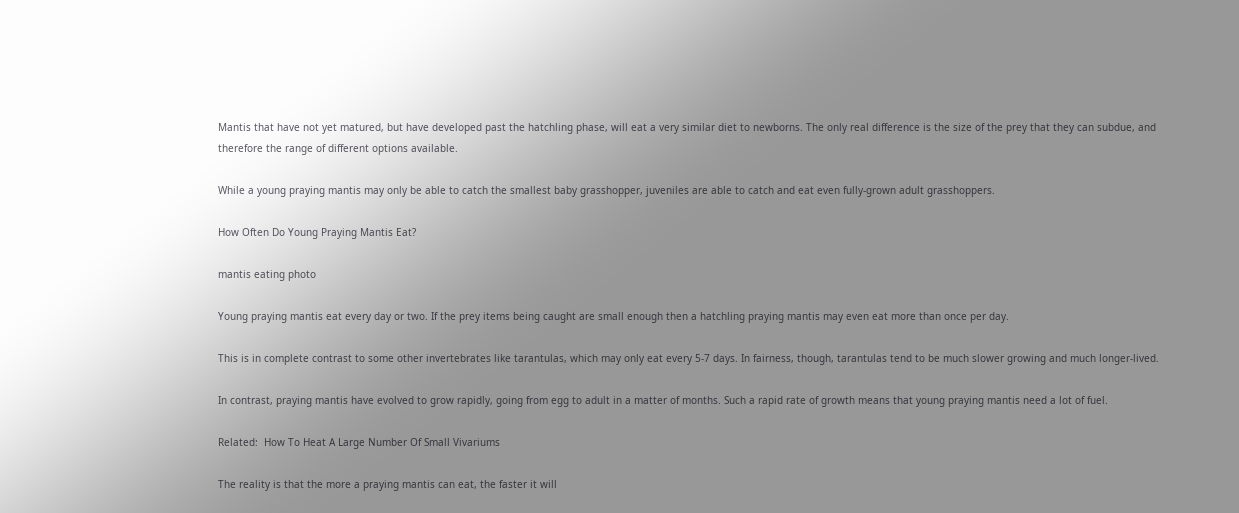Mantis that have not yet matured, but have developed past the hatchling phase, will eat a very similar diet to newborns. The only real difference is the size of the prey that they can subdue, and therefore the range of different options available.

While a young praying mantis may only be able to catch the smallest baby grasshopper, juveniles are able to catch and eat even fully-grown adult grasshoppers.

How Often Do Young Praying Mantis Eat?

mantis eating photo

Young praying mantis eat every day or two. If the prey items being caught are small enough then a hatchling praying mantis may even eat more than once per day.

This is in complete contrast to some other invertebrates like tarantulas, which may only eat every 5-7 days. In fairness, though, tarantulas tend to be much slower growing and much longer-lived.

In contrast, praying mantis have evolved to grow rapidly, going from egg to adult in a matter of months. Such a rapid rate of growth means that young praying mantis need a lot of fuel.

Related:  How To Heat A Large Number Of Small Vivariums

The reality is that the more a praying mantis can eat, the faster it will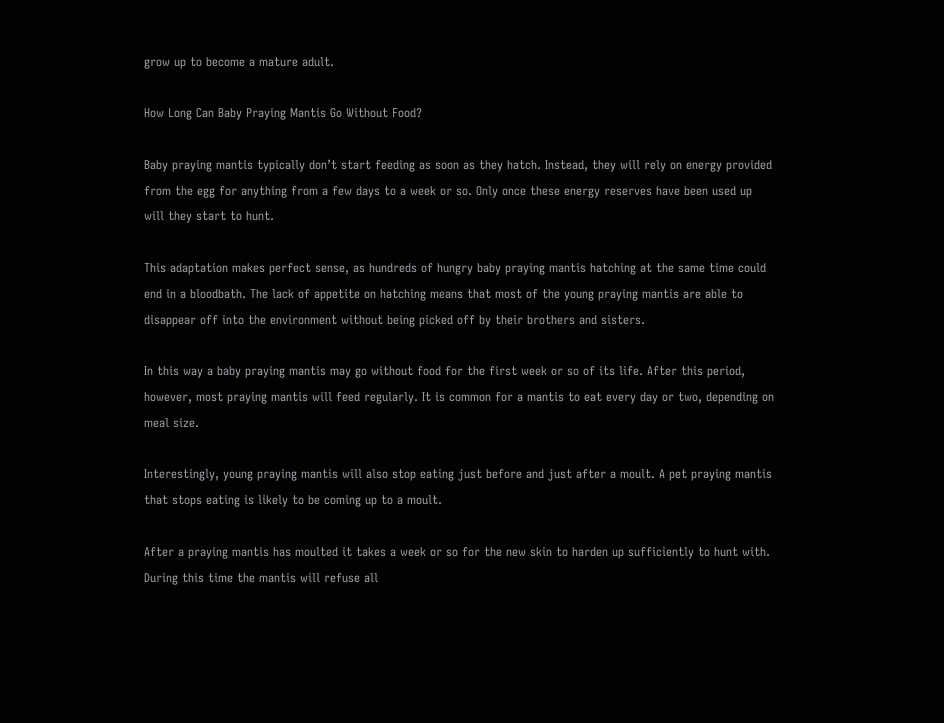grow up to become a mature adult.

How Long Can Baby Praying Mantis Go Without Food?

Baby praying mantis typically don’t start feeding as soon as they hatch. Instead, they will rely on energy provided from the egg for anything from a few days to a week or so. Only once these energy reserves have been used up will they start to hunt.

This adaptation makes perfect sense, as hundreds of hungry baby praying mantis hatching at the same time could end in a bloodbath. The lack of appetite on hatching means that most of the young praying mantis are able to disappear off into the environment without being picked off by their brothers and sisters.

In this way a baby praying mantis may go without food for the first week or so of its life. After this period, however, most praying mantis will feed regularly. It is common for a mantis to eat every day or two, depending on meal size.

Interestingly, young praying mantis will also stop eating just before and just after a moult. A pet praying mantis that stops eating is likely to be coming up to a moult.

After a praying mantis has moulted it takes a week or so for the new skin to harden up sufficiently to hunt with. During this time the mantis will refuse all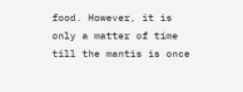food. However, it is only a matter of time till the mantis is once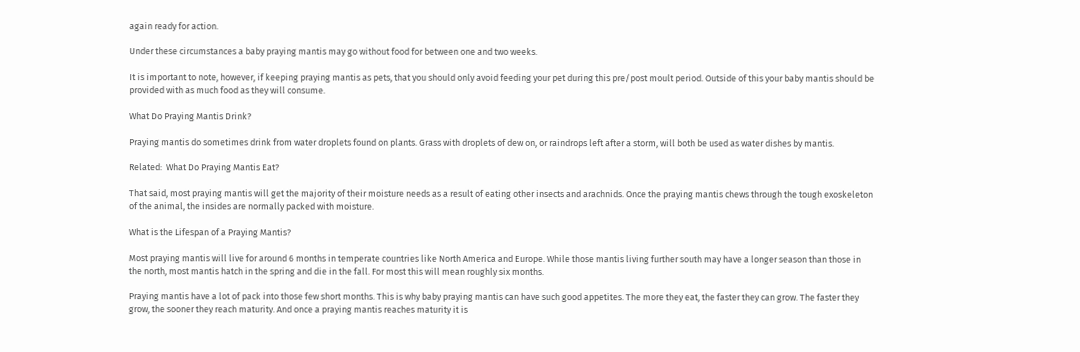again ready for action.

Under these circumstances a baby praying mantis may go without food for between one and two weeks.

It is important to note, however, if keeping praying mantis as pets, that you should only avoid feeding your pet during this pre/post moult period. Outside of this your baby mantis should be provided with as much food as they will consume.

What Do Praying Mantis Drink?

Praying mantis do sometimes drink from water droplets found on plants. Grass with droplets of dew on, or raindrops left after a storm, will both be used as water dishes by mantis.

Related:  What Do Praying Mantis Eat?

That said, most praying mantis will get the majority of their moisture needs as a result of eating other insects and arachnids. Once the praying mantis chews through the tough exoskeleton of the animal, the insides are normally packed with moisture.

What is the Lifespan of a Praying Mantis?

Most praying mantis will live for around 6 months in temperate countries like North America and Europe. While those mantis living further south may have a longer season than those in the north, most mantis hatch in the spring and die in the fall. For most this will mean roughly six months.

Praying mantis have a lot of pack into those few short months. This is why baby praying mantis can have such good appetites. The more they eat, the faster they can grow. The faster they grow, the sooner they reach maturity. And once a praying mantis reaches maturity it is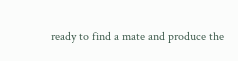ready to find a mate and produce the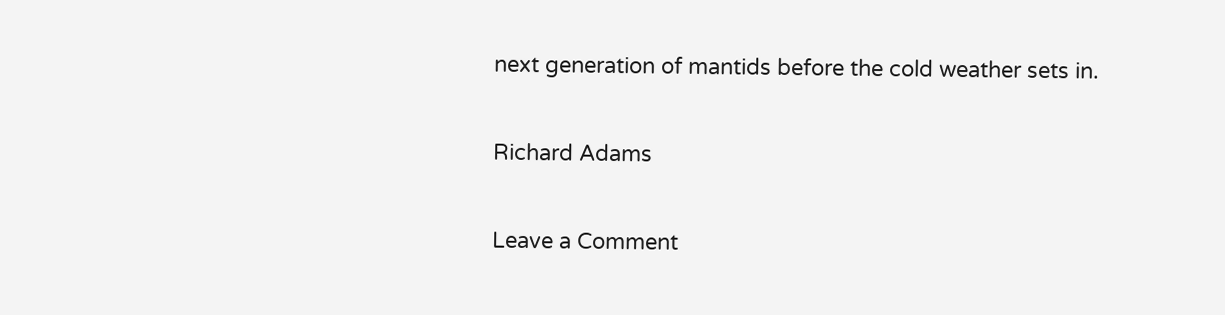next generation of mantids before the cold weather sets in.

Richard Adams

Leave a Comment